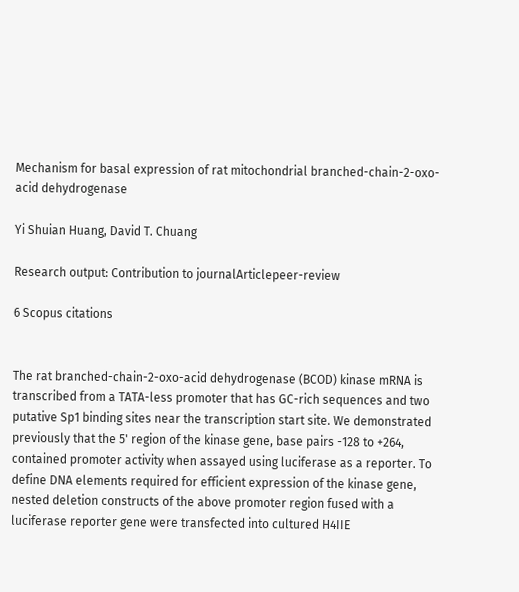Mechanism for basal expression of rat mitochondrial branched-chain-2-oxo-acid dehydrogenase

Yi Shuian Huang, David T. Chuang

Research output: Contribution to journalArticlepeer-review

6 Scopus citations


The rat branched-chain-2-oxo-acid dehydrogenase (BCOD) kinase mRNA is transcribed from a TATA-less promoter that has GC-rich sequences and two putative Sp1 binding sites near the transcription start site. We demonstrated previously that the 5' region of the kinase gene, base pairs -128 to +264, contained promoter activity when assayed using luciferase as a reporter. To define DNA elements required for efficient expression of the kinase gene, nested deletion constructs of the above promoter region fused with a luciferase reporter gene were transfected into cultured H4IIE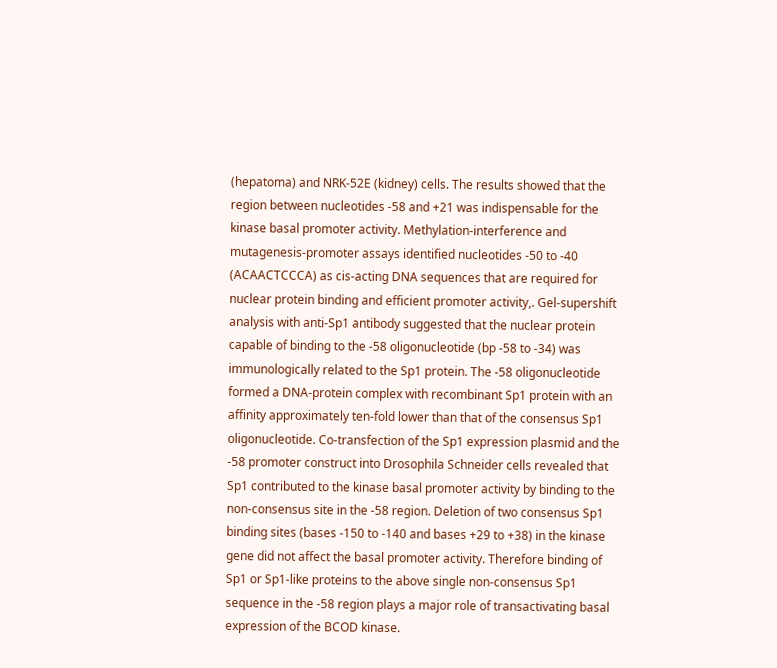(hepatoma) and NRK-52E (kidney) cells. The results showed that the region between nucleotides -58 and +21 was indispensable for the kinase basal promoter activity. Methylation-interference and mutagenesis-promoter assays identified nucleotides -50 to -40 (ACAACTCCCA) as cis-acting DNA sequences that are required for nuclear protein binding and efficient promoter activity,. Gel-supershift analysis with anti-Sp1 antibody suggested that the nuclear protein capable of binding to the -58 oligonucleotide (bp -58 to -34) was immunologically related to the Sp1 protein. The -58 oligonucleotide formed a DNA-protein complex with recombinant Sp1 protein with an affinity approximately ten-fold lower than that of the consensus Sp1 oligonucleotide. Co-transfection of the Sp1 expression plasmid and the -58 promoter construct into Drosophila Schneider cells revealed that Sp1 contributed to the kinase basal promoter activity by binding to the non-consensus site in the -58 region. Deletion of two consensus Sp1 binding sites (bases -150 to -140 and bases +29 to +38) in the kinase gene did not affect the basal promoter activity. Therefore binding of Sp1 or Sp1-like proteins to the above single non-consensus Sp1 sequence in the -58 region plays a major role of transactivating basal expression of the BCOD kinase.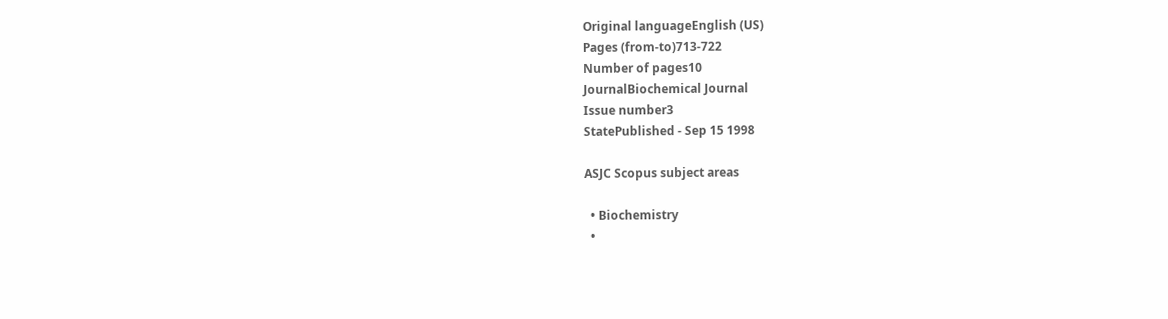Original languageEnglish (US)
Pages (from-to)713-722
Number of pages10
JournalBiochemical Journal
Issue number3
StatePublished - Sep 15 1998

ASJC Scopus subject areas

  • Biochemistry
  •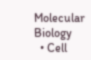Molecular Biology
  • Cell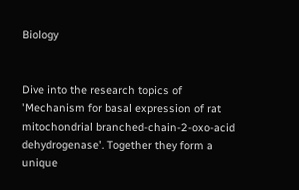Biology


Dive into the research topics of 'Mechanism for basal expression of rat mitochondrial branched-chain-2-oxo-acid dehydrogenase'. Together they form a unique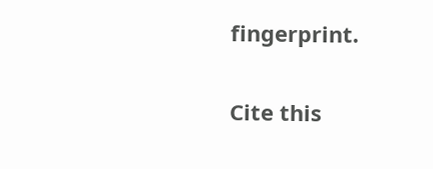fingerprint.

Cite this